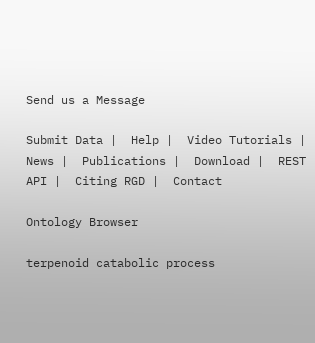Send us a Message

Submit Data |  Help |  Video Tutorials |  News |  Publications |  Download |  REST API |  Citing RGD |  Contact

Ontology Browser

terpenoid catabolic process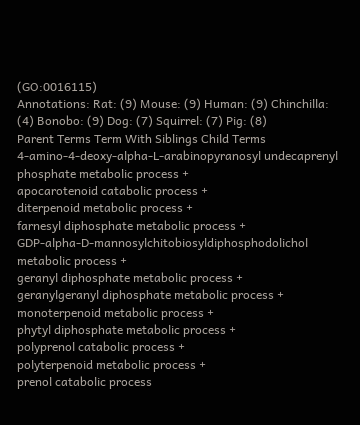(GO:0016115)
Annotations: Rat: (9) Mouse: (9) Human: (9) Chinchilla: (4) Bonobo: (9) Dog: (7) Squirrel: (7) Pig: (8)
Parent Terms Term With Siblings Child Terms
4-amino-4-deoxy-alpha-L-arabinopyranosyl undecaprenyl phosphate metabolic process +
apocarotenoid catabolic process +
diterpenoid metabolic process +
farnesyl diphosphate metabolic process +
GDP-alpha-D-mannosylchitobiosyldiphosphodolichol metabolic process +
geranyl diphosphate metabolic process +
geranylgeranyl diphosphate metabolic process +
monoterpenoid metabolic process +
phytyl diphosphate metabolic process +
polyprenol catabolic process +
polyterpenoid metabolic process +
prenol catabolic process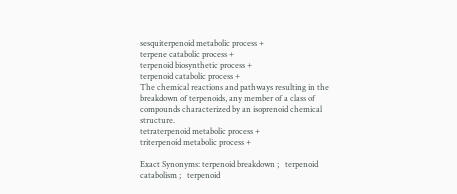sesquiterpenoid metabolic process +
terpene catabolic process +
terpenoid biosynthetic process +
terpenoid catabolic process +
The chemical reactions and pathways resulting in the breakdown of terpenoids, any member of a class of compounds characterized by an isoprenoid chemical structure.
tetraterpenoid metabolic process +
triterpenoid metabolic process +

Exact Synonyms: terpenoid breakdown ;   terpenoid catabolism ;   terpenoid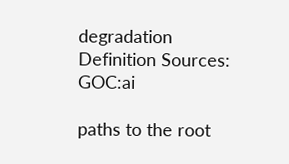degradation
Definition Sources: GOC:ai

paths to the root